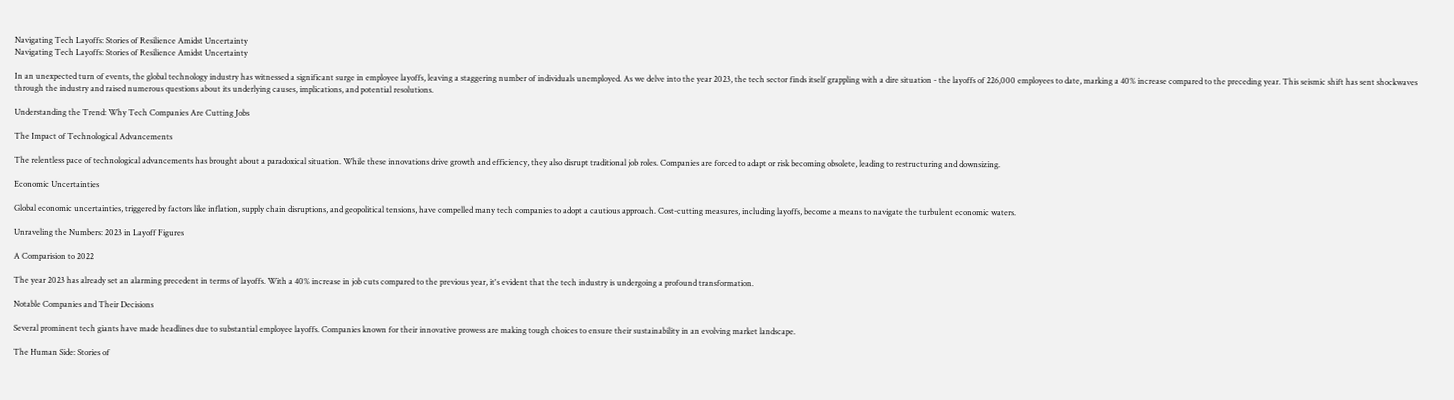Navigating Tech Layoffs: Stories of Resilience Amidst Uncertainty
Navigating Tech Layoffs: Stories of Resilience Amidst Uncertainty

In an unexpected turn of events, the global technology industry has witnessed a significant surge in employee layoffs, leaving a staggering number of individuals unemployed. As we delve into the year 2023, the tech sector finds itself grappling with a dire situation - the layoffs of 226,000 employees to date, marking a 40% increase compared to the preceding year. This seismic shift has sent shockwaves through the industry and raised numerous questions about its underlying causes, implications, and potential resolutions.

Understanding the Trend: Why Tech Companies Are Cutting Jobs

The Impact of Technological Advancements

The relentless pace of technological advancements has brought about a paradoxical situation. While these innovations drive growth and efficiency, they also disrupt traditional job roles. Companies are forced to adapt or risk becoming obsolete, leading to restructuring and downsizing.

Economic Uncertainties

Global economic uncertainties, triggered by factors like inflation, supply chain disruptions, and geopolitical tensions, have compelled many tech companies to adopt a cautious approach. Cost-cutting measures, including layoffs, become a means to navigate the turbulent economic waters.

Unraveling the Numbers: 2023 in Layoff Figures

A Comparision to 2022

The year 2023 has already set an alarming precedent in terms of layoffs. With a 40% increase in job cuts compared to the previous year, it's evident that the tech industry is undergoing a profound transformation.

Notable Companies and Their Decisions

Several prominent tech giants have made headlines due to substantial employee layoffs. Companies known for their innovative prowess are making tough choices to ensure their sustainability in an evolving market landscape.

The Human Side: Stories of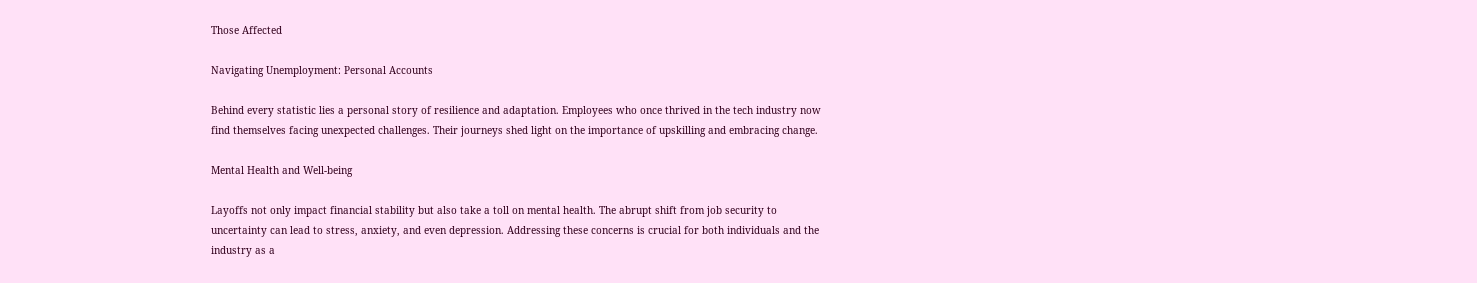Those Affected

Navigating Unemployment: Personal Accounts

Behind every statistic lies a personal story of resilience and adaptation. Employees who once thrived in the tech industry now find themselves facing unexpected challenges. Their journeys shed light on the importance of upskilling and embracing change.

Mental Health and Well-being

Layoffs not only impact financial stability but also take a toll on mental health. The abrupt shift from job security to uncertainty can lead to stress, anxiety, and even depression. Addressing these concerns is crucial for both individuals and the industry as a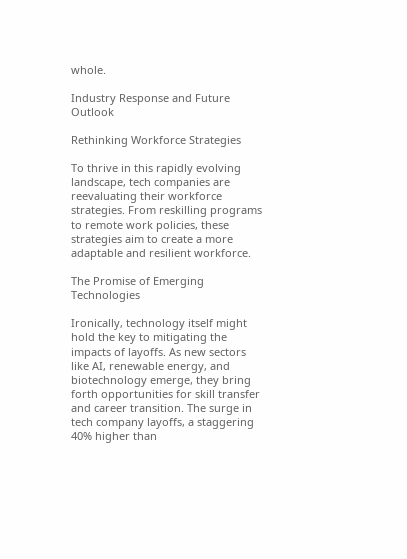whole.

Industry Response and Future Outlook

Rethinking Workforce Strategies

To thrive in this rapidly evolving landscape, tech companies are reevaluating their workforce strategies. From reskilling programs to remote work policies, these strategies aim to create a more adaptable and resilient workforce.

The Promise of Emerging Technologies

Ironically, technology itself might hold the key to mitigating the impacts of layoffs. As new sectors like AI, renewable energy, and biotechnology emerge, they bring forth opportunities for skill transfer and career transition. The surge in tech company layoffs, a staggering 40% higher than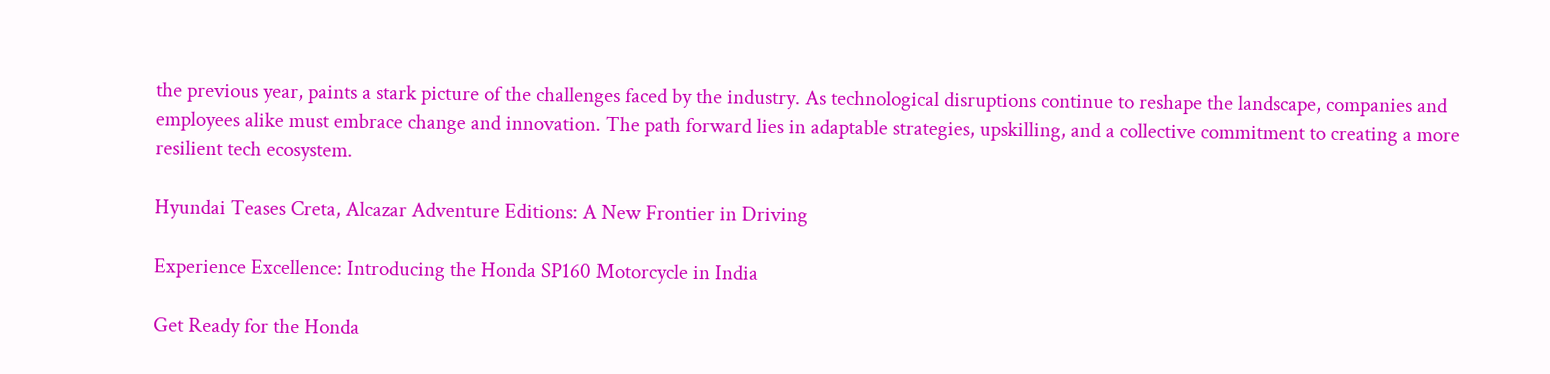the previous year, paints a stark picture of the challenges faced by the industry. As technological disruptions continue to reshape the landscape, companies and employees alike must embrace change and innovation. The path forward lies in adaptable strategies, upskilling, and a collective commitment to creating a more resilient tech ecosystem.

Hyundai Teases Creta, Alcazar Adventure Editions: A New Frontier in Driving

Experience Excellence: Introducing the Honda SP160 Motorcycle in India

Get Ready for the Honda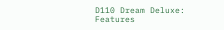D110 Dream Deluxe: Features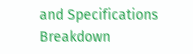and Specifications Breakdown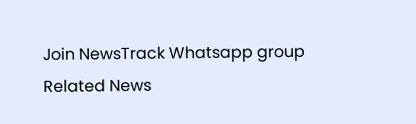Join NewsTrack Whatsapp group
Related News